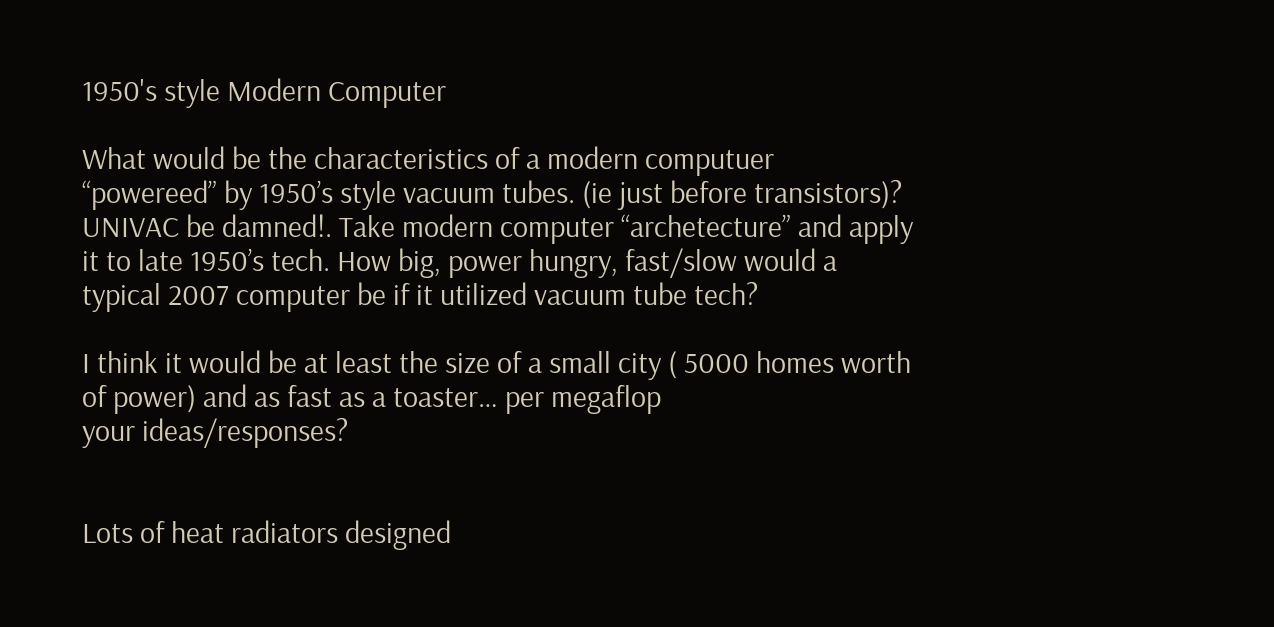1950's style Modern Computer

What would be the characteristics of a modern computuer “powereed” by 1950’s style vacuum tubes. (ie just before transistors)?
UNIVAC be damned!. Take modern computer “archetecture” and apply it to late 1950’s tech. How big, power hungry, fast/slow would a typical 2007 computer be if it utilized vacuum tube tech?

I think it would be at least the size of a small city ( 5000 homes worth of power) and as fast as a toaster… per megaflop
your ideas/responses?


Lots of heat radiators designed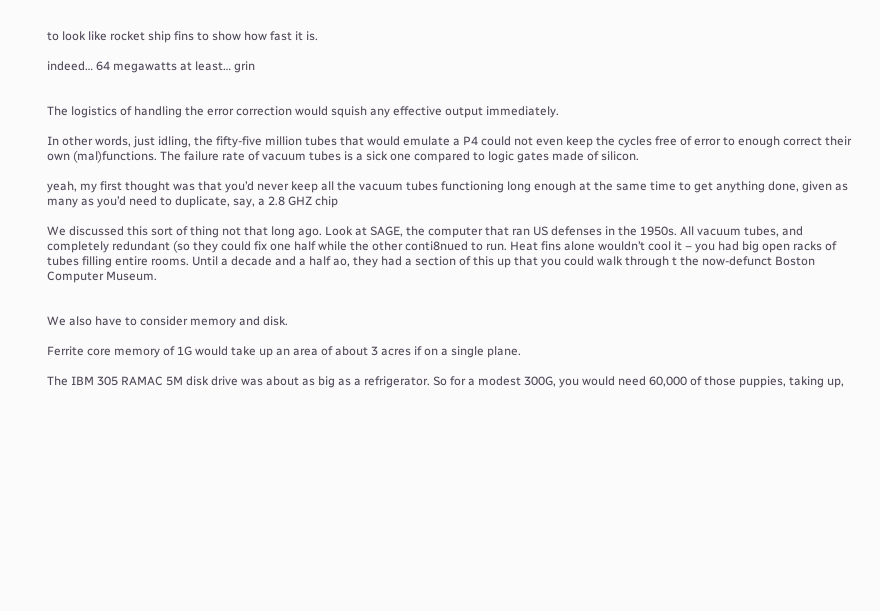to look like rocket ship fins to show how fast it is.

indeed… 64 megawatts at least… grin


The logistics of handling the error correction would squish any effective output immediately.

In other words, just idling, the fifty-five million tubes that would emulate a P4 could not even keep the cycles free of error to enough correct their own (mal)functions. The failure rate of vacuum tubes is a sick one compared to logic gates made of silicon.

yeah, my first thought was that you’d never keep all the vacuum tubes functioning long enough at the same time to get anything done, given as many as you’d need to duplicate, say, a 2.8 GHZ chip

We discussed this sort of thing not that long ago. Look at SAGE, the computer that ran US defenses in the 1950s. All vacuum tubes, and completely redundant (so they could fix one half while the other conti8nued to run. Heat fins alone wouldn’t cool it – you had big open racks of tubes filling entire rooms. Until a decade and a half ao, they had a section of this up that you could walk through t the now-defunct Boston Computer Museum.


We also have to consider memory and disk.

Ferrite core memory of 1G would take up an area of about 3 acres if on a single plane.

The IBM 305 RAMAC 5M disk drive was about as big as a refrigerator. So for a modest 300G, you would need 60,000 of those puppies, taking up,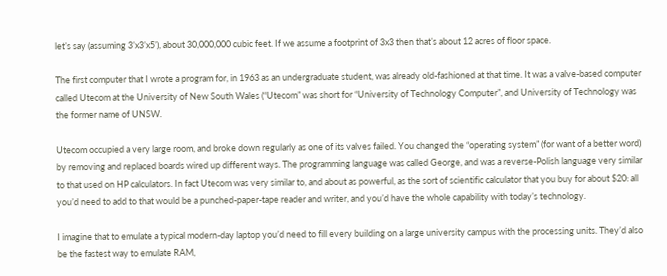let’s say (assuming 3’x3’x5’), about 30,000,000 cubic feet. If we assume a footprint of 3x3 then that’s about 12 acres of floor space.

The first computer that I wrote a program for, in 1963 as an undergraduate student, was already old-fashioned at that time. It was a valve-based computer called Utecom at the University of New South Wales (“Utecom” was short for “University of Technology Computer”, and University of Technology was the former name of UNSW.

Utecom occupied a very large room, and broke down regularly as one of its valves failed. You changed the “operating system” (for want of a better word) by removing and replaced boards wired up different ways. The programming language was called George, and was a reverse-Polish language very similar to that used on HP calculators. In fact Utecom was very similar to, and about as powerful, as the sort of scientific calculator that you buy for about $20: all you’d need to add to that would be a punched-paper-tape reader and writer, and you’d have the whole capability with today’s technology.

I imagine that to emulate a typical modern-day laptop you’d need to fill every building on a large university campus with the processing units. They’d also be the fastest way to emulate RAM,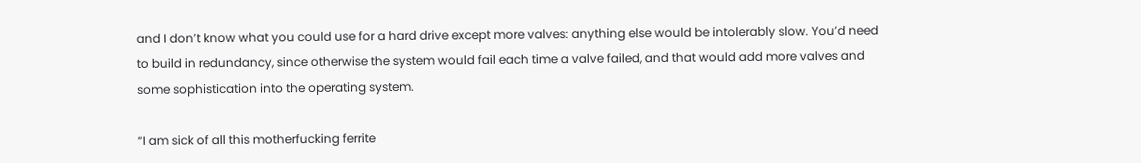and I don’t know what you could use for a hard drive except more valves: anything else would be intolerably slow. You’d need to build in redundancy, since otherwise the system would fail each time a valve failed, and that would add more valves and some sophistication into the operating system.

“I am sick of all this motherfucking ferrite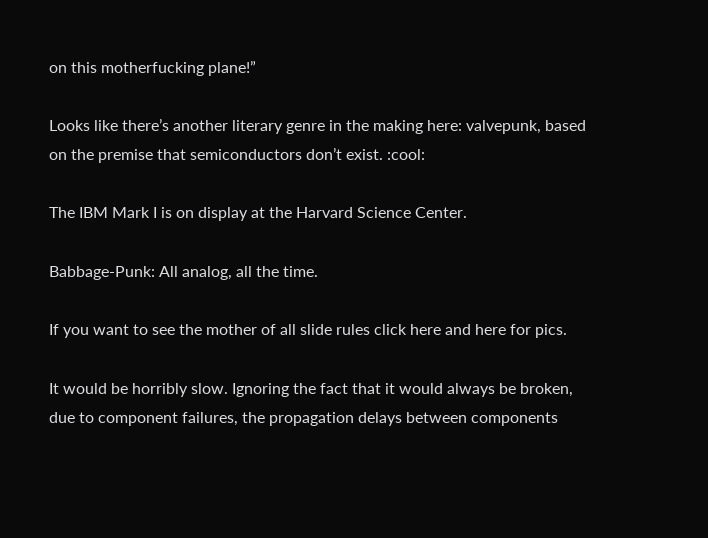on this motherfucking plane!”

Looks like there’s another literary genre in the making here: valvepunk, based on the premise that semiconductors don’t exist. :cool:

The IBM Mark I is on display at the Harvard Science Center.

Babbage-Punk: All analog, all the time.

If you want to see the mother of all slide rules click here and here for pics.

It would be horribly slow. Ignoring the fact that it would always be broken, due to component failures, the propagation delays between components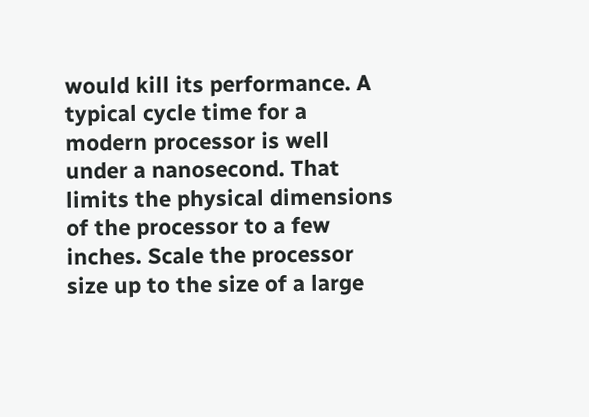would kill its performance. A typical cycle time for a modern processor is well under a nanosecond. That limits the physical dimensions of the processor to a few inches. Scale the processor size up to the size of a large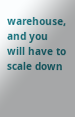warehouse, and you will have to scale down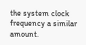the system clock frequency a similar amount.